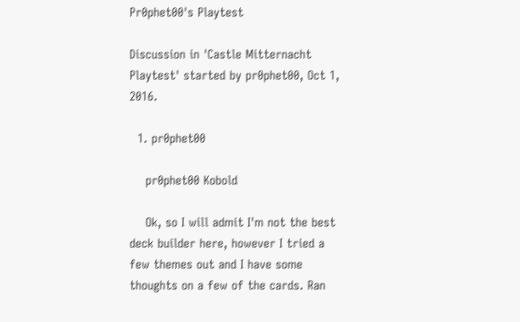Pr0phet00's Playtest

Discussion in 'Castle Mitternacht Playtest' started by pr0phet00, Oct 1, 2016.

  1. pr0phet00

    pr0phet00 Kobold

    Ok, so I will admit I'm not the best deck builder here, however I tried a few themes out and I have some thoughts on a few of the cards. Ran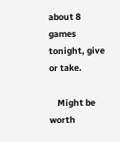about 8 games tonight, give or take.

    Might be worth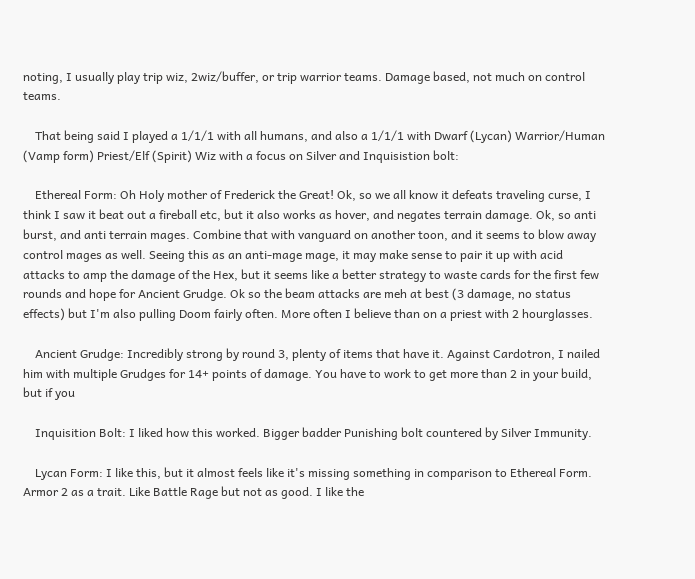noting, I usually play trip wiz, 2wiz/buffer, or trip warrior teams. Damage based, not much on control teams.

    That being said I played a 1/1/1 with all humans, and also a 1/1/1 with Dwarf (Lycan) Warrior/Human (Vamp form) Priest/Elf (Spirit) Wiz with a focus on Silver and Inquisistion bolt:

    Ethereal Form: Oh Holy mother of Frederick the Great! Ok, so we all know it defeats traveling curse, I think I saw it beat out a fireball etc, but it also works as hover, and negates terrain damage. Ok, so anti burst, and anti terrain mages. Combine that with vanguard on another toon, and it seems to blow away control mages as well. Seeing this as an anti-mage mage, it may make sense to pair it up with acid attacks to amp the damage of the Hex, but it seems like a better strategy to waste cards for the first few rounds and hope for Ancient Grudge. Ok so the beam attacks are meh at best (3 damage, no status effects) but I'm also pulling Doom fairly often. More often I believe than on a priest with 2 hourglasses.

    Ancient Grudge: Incredibly strong by round 3, plenty of items that have it. Against Cardotron, I nailed him with multiple Grudges for 14+ points of damage. You have to work to get more than 2 in your build, but if you

    Inquisition Bolt: I liked how this worked. Bigger badder Punishing bolt countered by Silver Immunity.

    Lycan Form: I like this, but it almost feels like it's missing something in comparison to Ethereal Form. Armor 2 as a trait. Like Battle Rage but not as good. I like the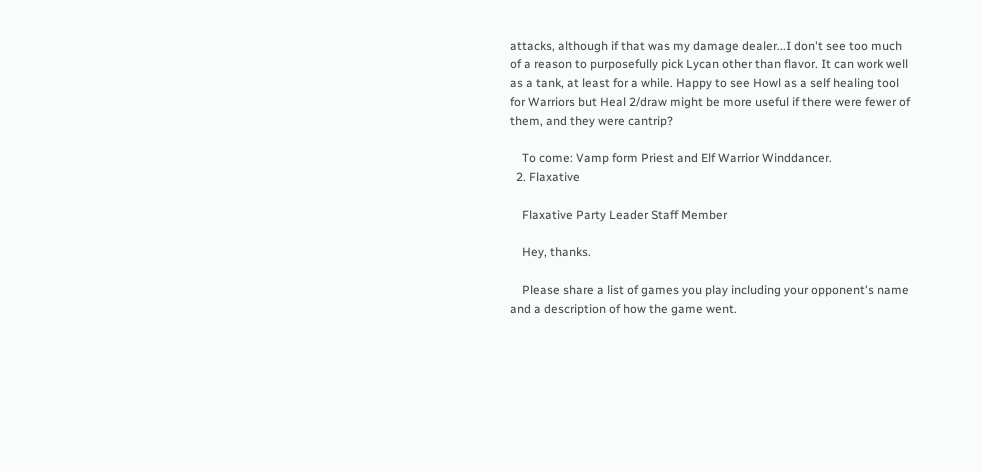attacks, although if that was my damage dealer...I don't see too much of a reason to purposefully pick Lycan other than flavor. It can work well as a tank, at least for a while. Happy to see Howl as a self healing tool for Warriors but Heal 2/draw might be more useful if there were fewer of them, and they were cantrip?

    To come: Vamp form Priest and Elf Warrior Winddancer.
  2. Flaxative

    Flaxative Party Leader Staff Member

    Hey, thanks.

    Please share a list of games you play including your opponent's name and a description of how the game went.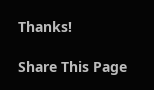Thanks!

Share This Page